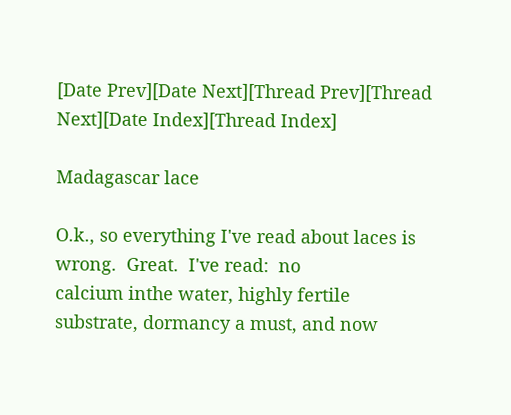[Date Prev][Date Next][Thread Prev][Thread Next][Date Index][Thread Index]

Madagascar lace

O.k., so everything I've read about laces is wrong.  Great.  I've read:  no
calcium inthe water, highly fertile substrate, dormancy a must, and now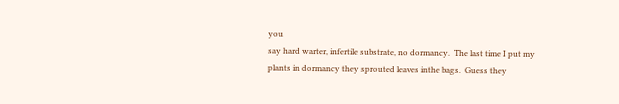you
say hard warter, infertile substrate, no dormancy.  The last time I put my
plants in dormancy they sprouted leaves inthe bags.  Guess they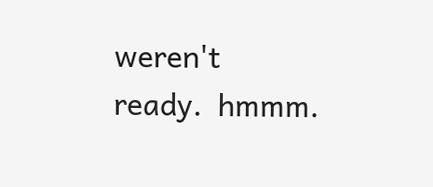weren't
ready.  hmmm.